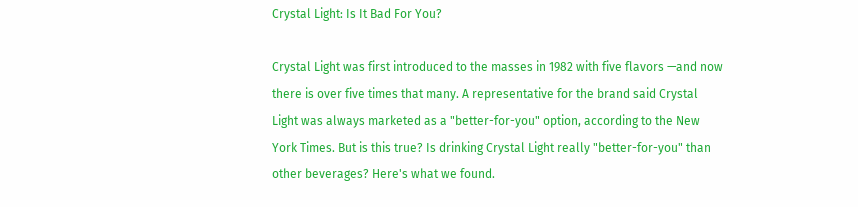Crystal Light: Is It Bad For You?

Crystal Light was first introduced to the masses in 1982 with five flavors —and now there is over five times that many. A representative for the brand said Crystal Light was always marketed as a "better-for-you" option, according to the New York Times. But is this true? Is drinking Crystal Light really "better-for-you" than other beverages? Here's what we found.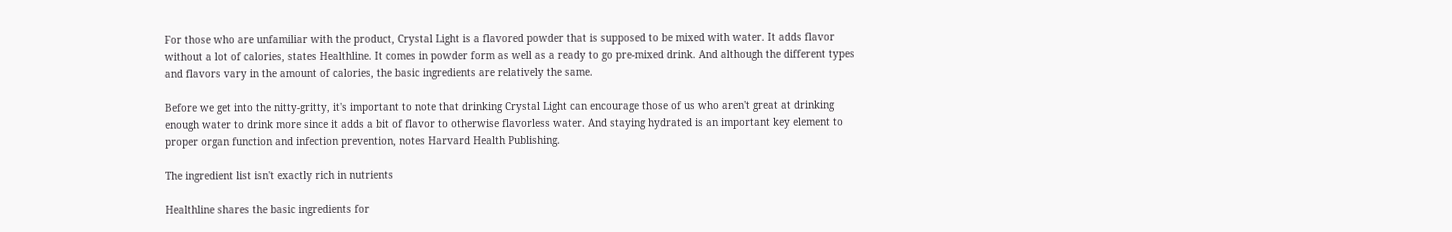For those who are unfamiliar with the product, Crystal Light is a flavored powder that is supposed to be mixed with water. It adds flavor without a lot of calories, states Healthline. It comes in powder form as well as a ready to go pre-mixed drink. And although the different types and flavors vary in the amount of calories, the basic ingredients are relatively the same.

Before we get into the nitty-gritty, it's important to note that drinking Crystal Light can encourage those of us who aren't great at drinking enough water to drink more since it adds a bit of flavor to otherwise flavorless water. And staying hydrated is an important key element to proper organ function and infection prevention, notes Harvard Health Publishing.

The ingredient list isn't exactly rich in nutrients

Healthline shares the basic ingredients for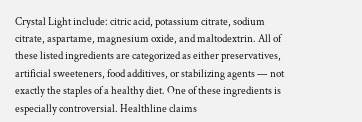Crystal Light include: citric acid, potassium citrate, sodium citrate, aspartame, magnesium oxide, and maltodextrin. All of these listed ingredients are categorized as either preservatives, artificial sweeteners, food additives, or stabilizing agents — not exactly the staples of a healthy diet. One of these ingredients is especially controversial. Healthline claims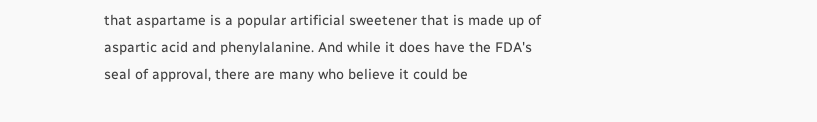that aspartame is a popular artificial sweetener that is made up of aspartic acid and phenylalanine. And while it does have the FDA's seal of approval, there are many who believe it could be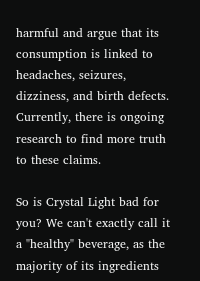harmful and argue that its consumption is linked to headaches, seizures, dizziness, and birth defects. Currently, there is ongoing research to find more truth to these claims.

So is Crystal Light bad for you? We can't exactly call it a "healthy" beverage, as the majority of its ingredients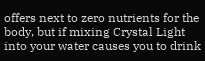offers next to zero nutrients for the body, but if mixing Crystal Light into your water causes you to drink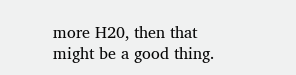more H20, then that might be a good thing.